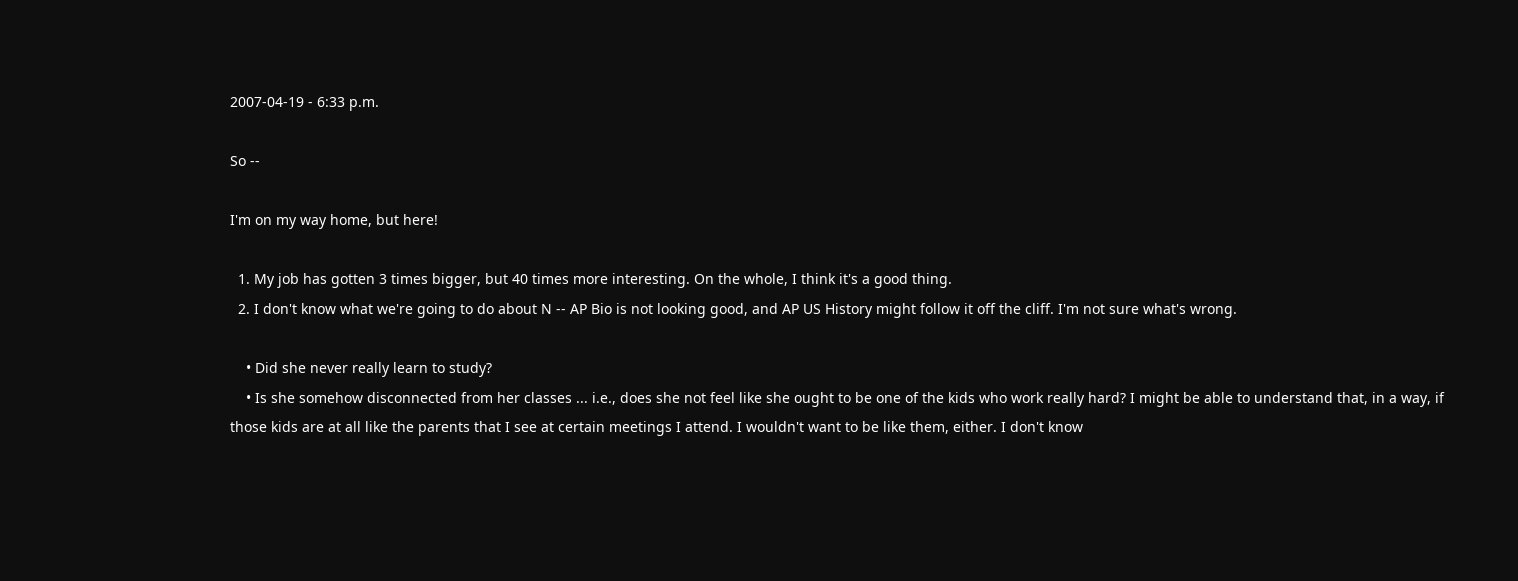2007-04-19 - 6:33 p.m.

So --

I'm on my way home, but here!

  1. My job has gotten 3 times bigger, but 40 times more interesting. On the whole, I think it's a good thing.
  2. I don't know what we're going to do about N -- AP Bio is not looking good, and AP US History might follow it off the cliff. I'm not sure what's wrong.

    • Did she never really learn to study?
    • Is she somehow disconnected from her classes ... i.e., does she not feel like she ought to be one of the kids who work really hard? I might be able to understand that, in a way, if those kids are at all like the parents that I see at certain meetings I attend. I wouldn't want to be like them, either. I don't know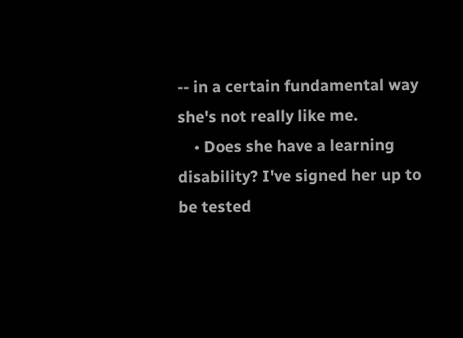-- in a certain fundamental way she's not really like me.
    • Does she have a learning disability? I've signed her up to be tested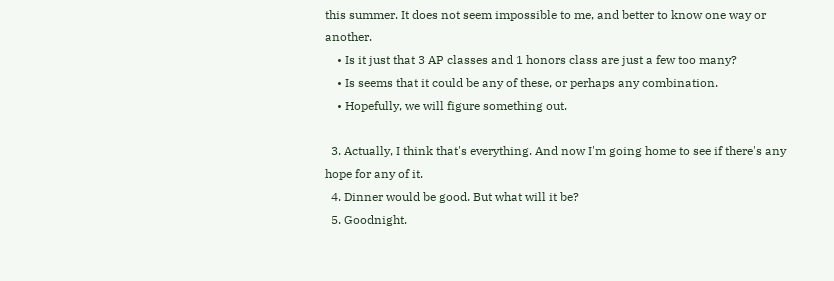this summer. It does not seem impossible to me, and better to know one way or another.
    • Is it just that 3 AP classes and 1 honors class are just a few too many?
    • Is seems that it could be any of these, or perhaps any combination.
    • Hopefully, we will figure something out.

  3. Actually, I think that's everything. And now I'm going home to see if there's any hope for any of it.
  4. Dinner would be good. But what will it be?
  5. Goodnight.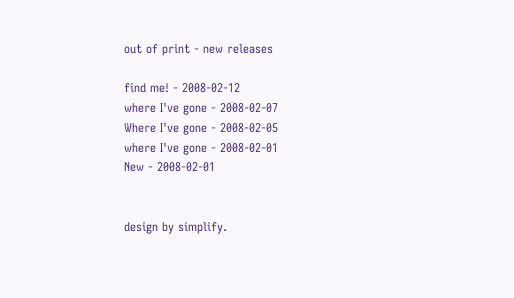out of print - new releases

find me! - 2008-02-12
where I've gone - 2008-02-07
Where I've gone - 2008-02-05
where I've gone - 2008-02-01
New - 2008-02-01


design by simplify.